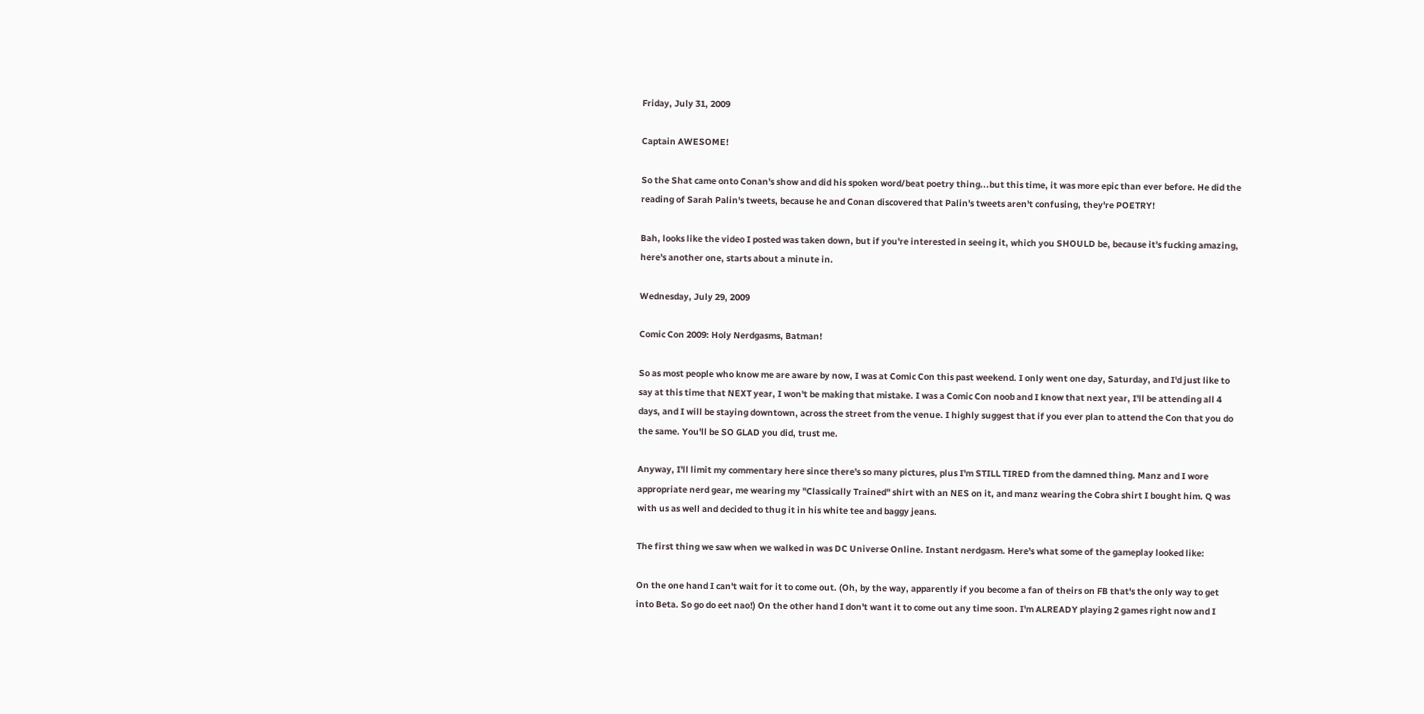Friday, July 31, 2009

Captain AWESOME!

So the Shat came onto Conan's show and did his spoken word/beat poetry thing...but this time, it was more epic than ever before. He did the reading of Sarah Palin's tweets, because he and Conan discovered that Palin's tweets aren't confusing, they're POETRY!

Bah, looks like the video I posted was taken down, but if you're interested in seeing it, which you SHOULD be, because it's fucking amazing, here's another one, starts about a minute in.

Wednesday, July 29, 2009

Comic Con 2009: Holy Nerdgasms, Batman!

So as most people who know me are aware by now, I was at Comic Con this past weekend. I only went one day, Saturday, and I'd just like to say at this time that NEXT year, I won't be making that mistake. I was a Comic Con noob and I know that next year, I'll be attending all 4 days, and I will be staying downtown, across the street from the venue. I highly suggest that if you ever plan to attend the Con that you do the same. You'll be SO GLAD you did, trust me.

Anyway, I'll limit my commentary here since there's so many pictures, plus I'm STILL TIRED from the damned thing. Manz and I wore appropriate nerd gear, me wearing my "Classically Trained" shirt with an NES on it, and manz wearing the Cobra shirt I bought him. Q was with us as well and decided to thug it in his white tee and baggy jeans.

The first thing we saw when we walked in was DC Universe Online. Instant nerdgasm. Here's what some of the gameplay looked like:

On the one hand I can't wait for it to come out. (Oh, by the way, apparently if you become a fan of theirs on FB that's the only way to get into Beta. So go do eet nao!) On the other hand I don't want it to come out any time soon. I'm ALREADY playing 2 games right now and I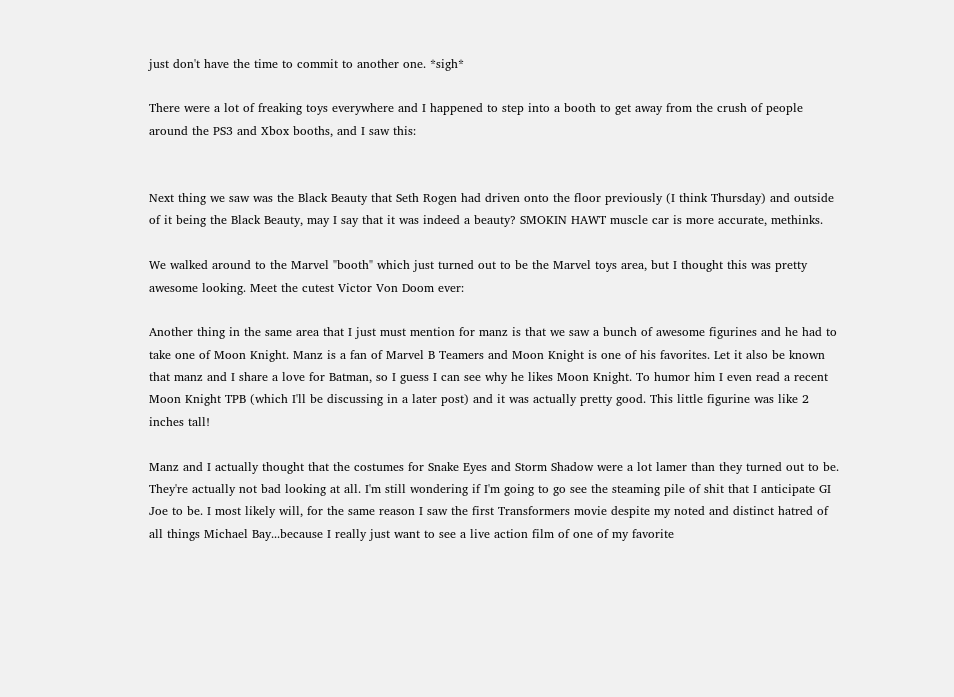just don't have the time to commit to another one. *sigh*

There were a lot of freaking toys everywhere and I happened to step into a booth to get away from the crush of people around the PS3 and Xbox booths, and I saw this:


Next thing we saw was the Black Beauty that Seth Rogen had driven onto the floor previously (I think Thursday) and outside of it being the Black Beauty, may I say that it was indeed a beauty? SMOKIN HAWT muscle car is more accurate, methinks.

We walked around to the Marvel "booth" which just turned out to be the Marvel toys area, but I thought this was pretty awesome looking. Meet the cutest Victor Von Doom ever:

Another thing in the same area that I just must mention for manz is that we saw a bunch of awesome figurines and he had to take one of Moon Knight. Manz is a fan of Marvel B Teamers and Moon Knight is one of his favorites. Let it also be known that manz and I share a love for Batman, so I guess I can see why he likes Moon Knight. To humor him I even read a recent Moon Knight TPB (which I'll be discussing in a later post) and it was actually pretty good. This little figurine was like 2 inches tall!

Manz and I actually thought that the costumes for Snake Eyes and Storm Shadow were a lot lamer than they turned out to be. They're actually not bad looking at all. I'm still wondering if I'm going to go see the steaming pile of shit that I anticipate GI Joe to be. I most likely will, for the same reason I saw the first Transformers movie despite my noted and distinct hatred of all things Michael Bay...because I really just want to see a live action film of one of my favorite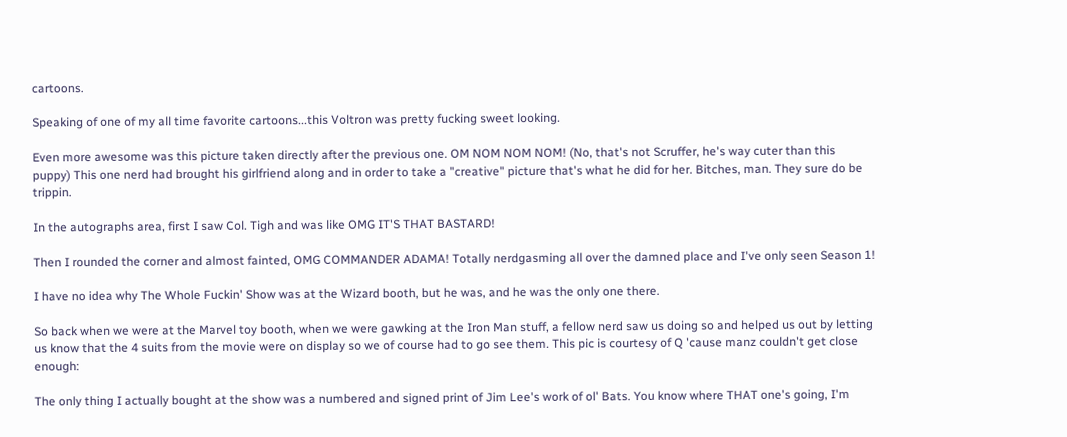cartoons.

Speaking of one of my all time favorite cartoons...this Voltron was pretty fucking sweet looking.

Even more awesome was this picture taken directly after the previous one. OM NOM NOM NOM! (No, that's not Scruffer, he's way cuter than this puppy) This one nerd had brought his girlfriend along and in order to take a "creative" picture that's what he did for her. Bitches, man. They sure do be trippin.

In the autographs area, first I saw Col. Tigh and was like OMG IT'S THAT BASTARD!

Then I rounded the corner and almost fainted, OMG COMMANDER ADAMA! Totally nerdgasming all over the damned place and I've only seen Season 1!

I have no idea why The Whole Fuckin' Show was at the Wizard booth, but he was, and he was the only one there.

So back when we were at the Marvel toy booth, when we were gawking at the Iron Man stuff, a fellow nerd saw us doing so and helped us out by letting us know that the 4 suits from the movie were on display so we of course had to go see them. This pic is courtesy of Q 'cause manz couldn't get close enough:

The only thing I actually bought at the show was a numbered and signed print of Jim Lee's work of ol' Bats. You know where THAT one's going, I'm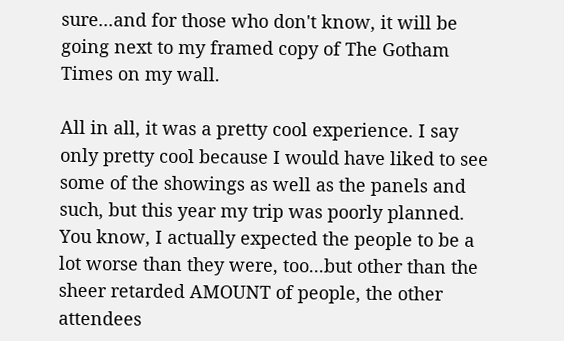sure...and for those who don't know, it will be going next to my framed copy of The Gotham Times on my wall.

All in all, it was a pretty cool experience. I say only pretty cool because I would have liked to see some of the showings as well as the panels and such, but this year my trip was poorly planned. You know, I actually expected the people to be a lot worse than they were, too...but other than the sheer retarded AMOUNT of people, the other attendees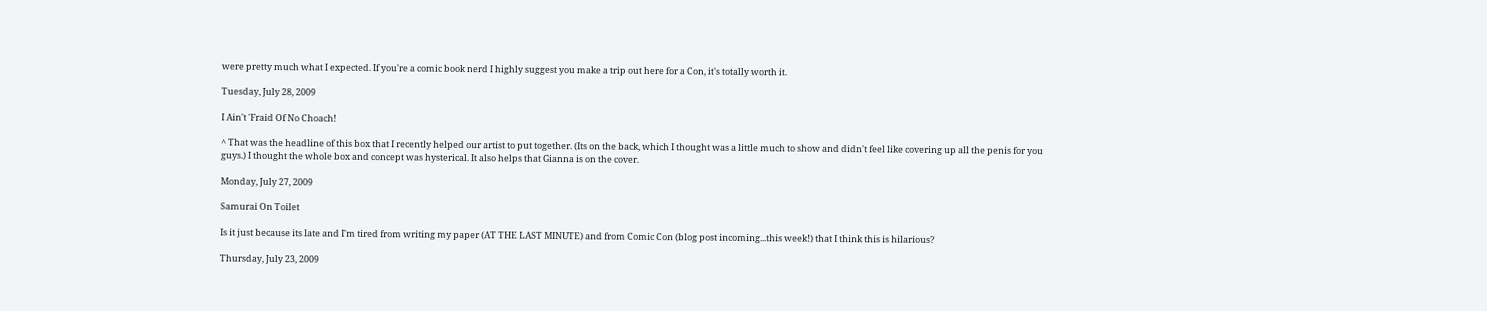were pretty much what I expected. If you're a comic book nerd I highly suggest you make a trip out here for a Con, it's totally worth it.

Tuesday, July 28, 2009

I Ain't 'Fraid Of No Choach!

^ That was the headline of this box that I recently helped our artist to put together. (Its on the back, which I thought was a little much to show and didn't feel like covering up all the penis for you guys.) I thought the whole box and concept was hysterical. It also helps that Gianna is on the cover.

Monday, July 27, 2009

Samurai On Toilet

Is it just because its late and I'm tired from writing my paper (AT THE LAST MINUTE) and from Comic Con (blog post incoming...this week!) that I think this is hilarious?

Thursday, July 23, 2009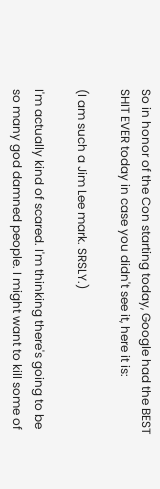So in honor of the Con starting today, Google had the BEST SHIT EVER today in case you didn't see it, here it is:

(I am such a Jim Lee mark. SRSLY.)

I'm actually kind of scared. I'm thinking there's going to be so many god damned people. I might want to kill some of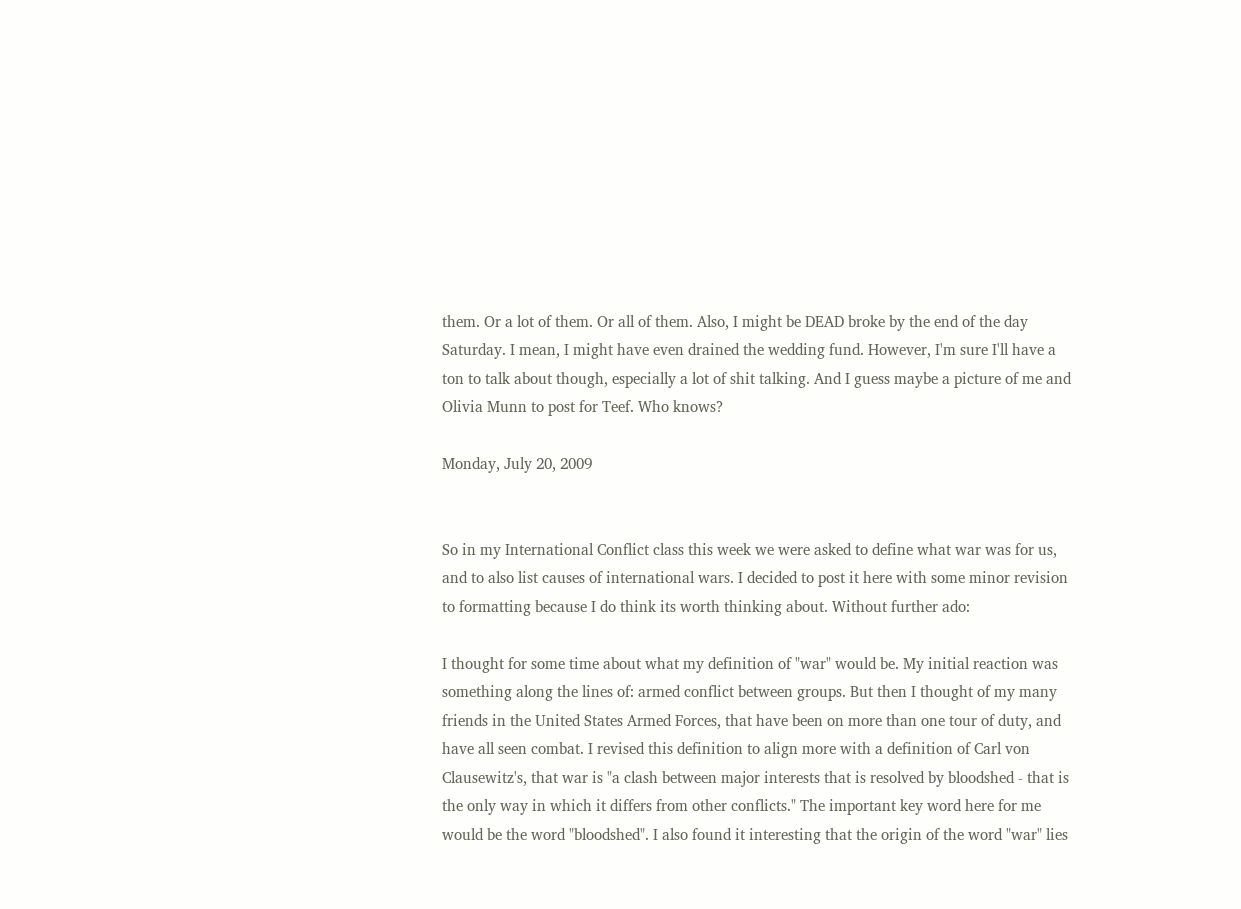them. Or a lot of them. Or all of them. Also, I might be DEAD broke by the end of the day Saturday. I mean, I might have even drained the wedding fund. However, I'm sure I'll have a ton to talk about though, especially a lot of shit talking. And I guess maybe a picture of me and Olivia Munn to post for Teef. Who knows?

Monday, July 20, 2009


So in my International Conflict class this week we were asked to define what war was for us, and to also list causes of international wars. I decided to post it here with some minor revision to formatting because I do think its worth thinking about. Without further ado:

I thought for some time about what my definition of "war" would be. My initial reaction was something along the lines of: armed conflict between groups. But then I thought of my many friends in the United States Armed Forces, that have been on more than one tour of duty, and have all seen combat. I revised this definition to align more with a definition of Carl von Clausewitz's, that war is "a clash between major interests that is resolved by bloodshed - that is the only way in which it differs from other conflicts." The important key word here for me would be the word "bloodshed". I also found it interesting that the origin of the word "war" lies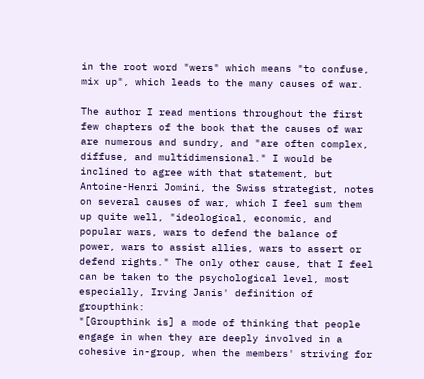in the root word "wers" which means "to confuse, mix up", which leads to the many causes of war.

The author I read mentions throughout the first few chapters of the book that the causes of war are numerous and sundry, and "are often complex, diffuse, and multidimensional." I would be inclined to agree with that statement, but Antoine-Henri Jomini, the Swiss strategist, notes on several causes of war, which I feel sum them up quite well, "ideological, economic, and popular wars, wars to defend the balance of power, wars to assist allies, wars to assert or defend rights." The only other cause, that I feel can be taken to the psychological level, most especially, Irving Janis' definition of groupthink:
"[Groupthink is] a mode of thinking that people engage in when they are deeply involved in a cohesive in-group, when the members' striving for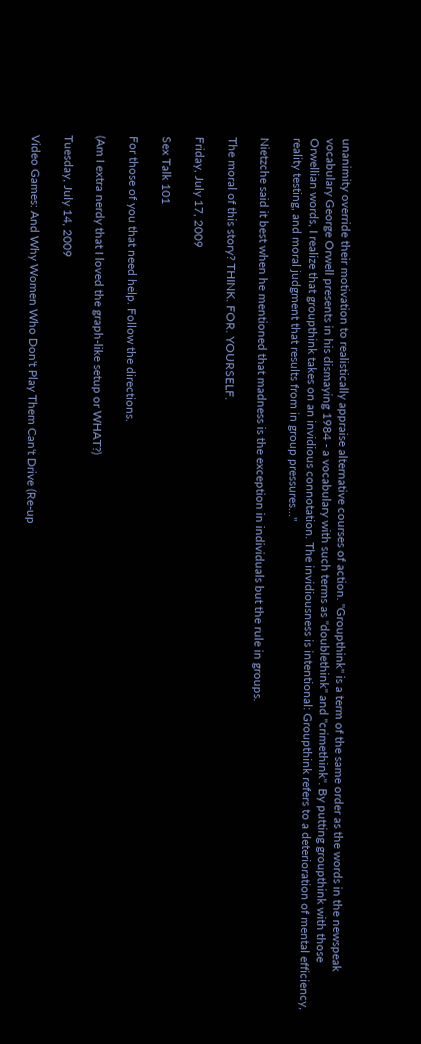unanimity override their motivation to realistically appraise alternative courses of action. "Groupthink" is a term of the same order as the words in the newspeak vocabulary George Orwell presents in his dismaying 1984 - a vocabulary with such terms as "doublethink" and "crimethink". By putting groupthink with those Orwellian words, I realize that groupthink takes on an invidious connotation. The invidiousness is intentional: Groupthink refers to a deterioration of mental efficiency, reality testing, and moral judgment that results from in group pressures..."

Nietzche said it best when he mentioned that madness is the exception in individuals but the rule in groups.

The moral of this story? THINK. FOR. YOURSELF.

Friday, July 17, 2009

Sex Talk 101

For those of you that need help. Follow the directions.

(Am I extra nerdy that I loved the graph-like setup or WHAT?)

Tuesday, July 14, 2009

Video Games: And Why Women Who Don't Play Them Can't Drive (Re-up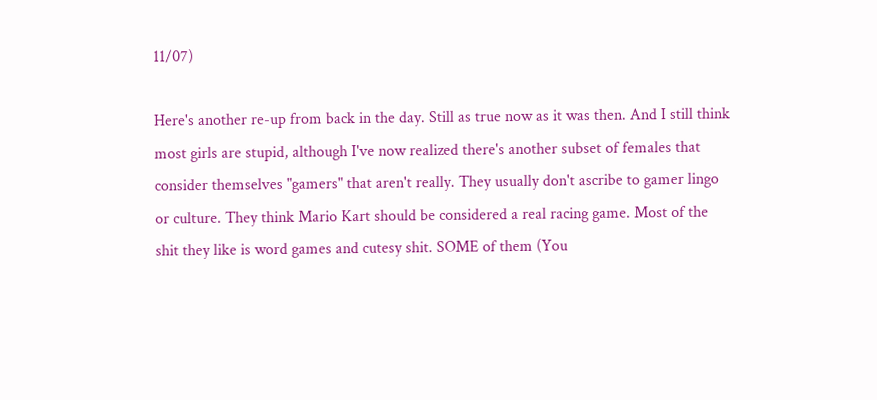11/07)

Here's another re-up from back in the day. Still as true now as it was then. And I still think most girls are stupid, although I've now realized there's another subset of females that consider themselves "gamers" that aren't really. They usually don't ascribe to gamer lingo or culture. They think Mario Kart should be considered a real racing game. Most of the shit they like is word games and cutesy shit. SOME of them (You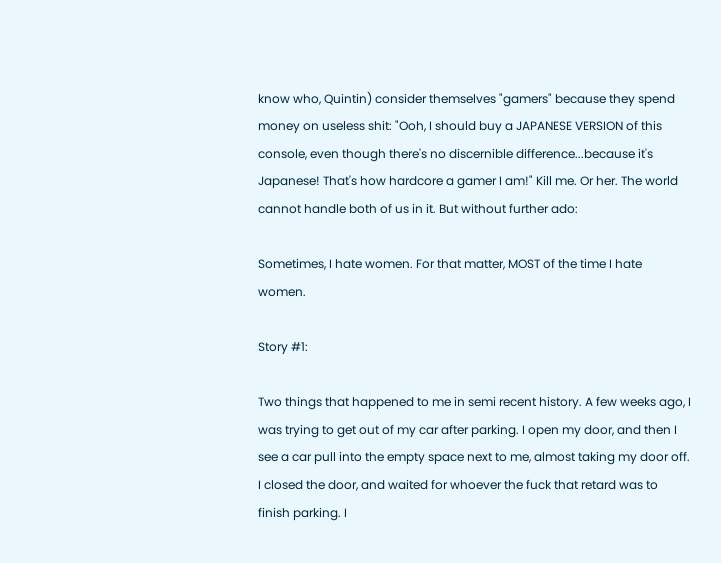know who, Quintin) consider themselves "gamers" because they spend money on useless shit: "Ooh, I should buy a JAPANESE VERSION of this console, even though there's no discernible difference...because it's Japanese! That's how hardcore a gamer I am!" Kill me. Or her. The world cannot handle both of us in it. But without further ado:

Sometimes, I hate women. For that matter, MOST of the time I hate women.

Story #1:

Two things that happened to me in semi recent history. A few weeks ago, I was trying to get out of my car after parking. I open my door, and then I see a car pull into the empty space next to me, almost taking my door off. I closed the door, and waited for whoever the fuck that retard was to finish parking. I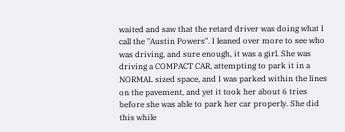waited and saw that the retard driver was doing what I call the "Austin Powers". I leaned over more to see who was driving, and sure enough, it was a girl. She was driving a COMPACT CAR, attempting to park it in a NORMAL sized space, and I was parked within the lines on the pavement, and yet it took her about 6 tries before she was able to park her car properly. She did this while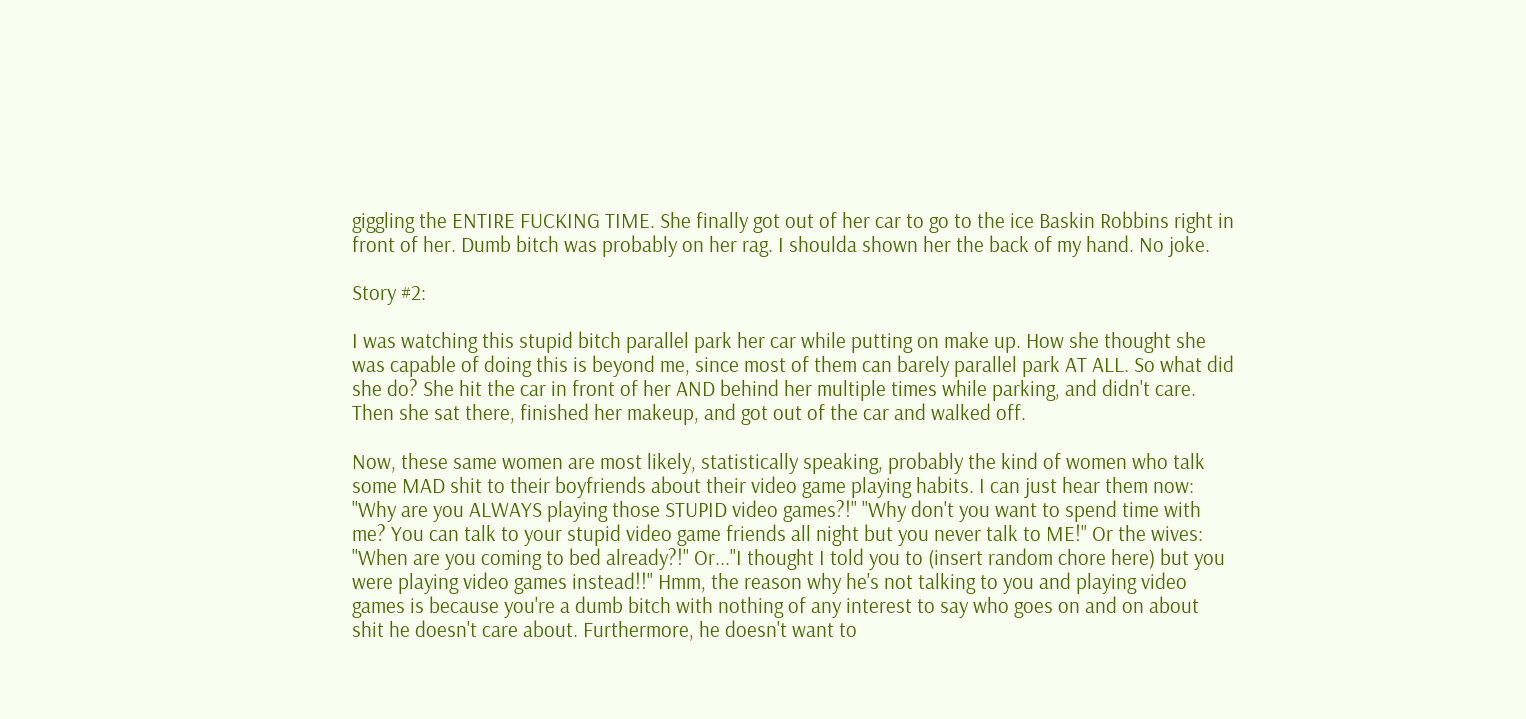giggling the ENTIRE FUCKING TIME. She finally got out of her car to go to the ice Baskin Robbins right in front of her. Dumb bitch was probably on her rag. I shoulda shown her the back of my hand. No joke.

Story #2:

I was watching this stupid bitch parallel park her car while putting on make up. How she thought she was capable of doing this is beyond me, since most of them can barely parallel park AT ALL. So what did she do? She hit the car in front of her AND behind her multiple times while parking, and didn't care. Then she sat there, finished her makeup, and got out of the car and walked off.

Now, these same women are most likely, statistically speaking, probably the kind of women who talk some MAD shit to their boyfriends about their video game playing habits. I can just hear them now: "Why are you ALWAYS playing those STUPID video games?!" "Why don't you want to spend time with me? You can talk to your stupid video game friends all night but you never talk to ME!" Or the wives: "When are you coming to bed already?!" Or..."I thought I told you to (insert random chore here) but you were playing video games instead!!" Hmm, the reason why he's not talking to you and playing video games is because you're a dumb bitch with nothing of any interest to say who goes on and on about shit he doesn't care about. Furthermore, he doesn't want to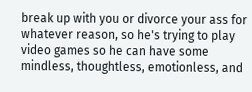break up with you or divorce your ass for whatever reason, so he's trying to play video games so he can have some mindless, thoughtless, emotionless, and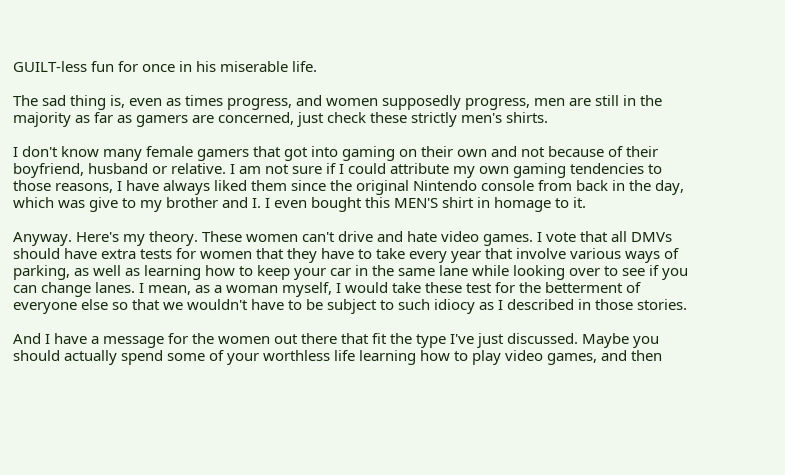GUILT-less fun for once in his miserable life.

The sad thing is, even as times progress, and women supposedly progress, men are still in the majority as far as gamers are concerned, just check these strictly men's shirts.

I don't know many female gamers that got into gaming on their own and not because of their boyfriend, husband or relative. I am not sure if I could attribute my own gaming tendencies to those reasons, I have always liked them since the original Nintendo console from back in the day, which was give to my brother and I. I even bought this MEN'S shirt in homage to it.

Anyway. Here's my theory. These women can't drive and hate video games. I vote that all DMVs should have extra tests for women that they have to take every year that involve various ways of parking, as well as learning how to keep your car in the same lane while looking over to see if you can change lanes. I mean, as a woman myself, I would take these test for the betterment of everyone else so that we wouldn't have to be subject to such idiocy as I described in those stories.

And I have a message for the women out there that fit the type I've just discussed. Maybe you should actually spend some of your worthless life learning how to play video games, and then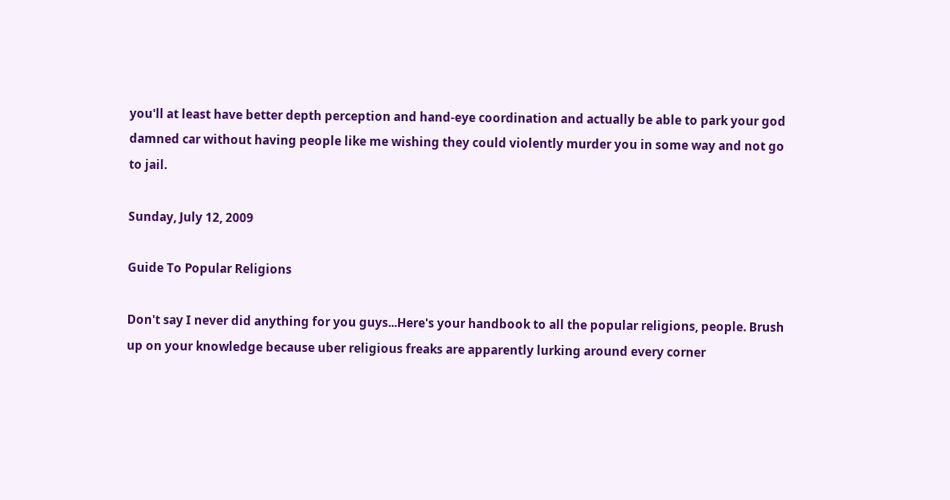you'll at least have better depth perception and hand-eye coordination and actually be able to park your god damned car without having people like me wishing they could violently murder you in some way and not go to jail.

Sunday, July 12, 2009

Guide To Popular Religions

Don't say I never did anything for you guys...Here's your handbook to all the popular religions, people. Brush up on your knowledge because uber religious freaks are apparently lurking around every corner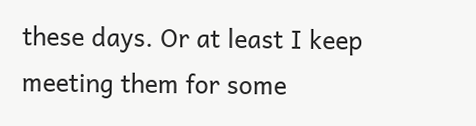these days. Or at least I keep meeting them for some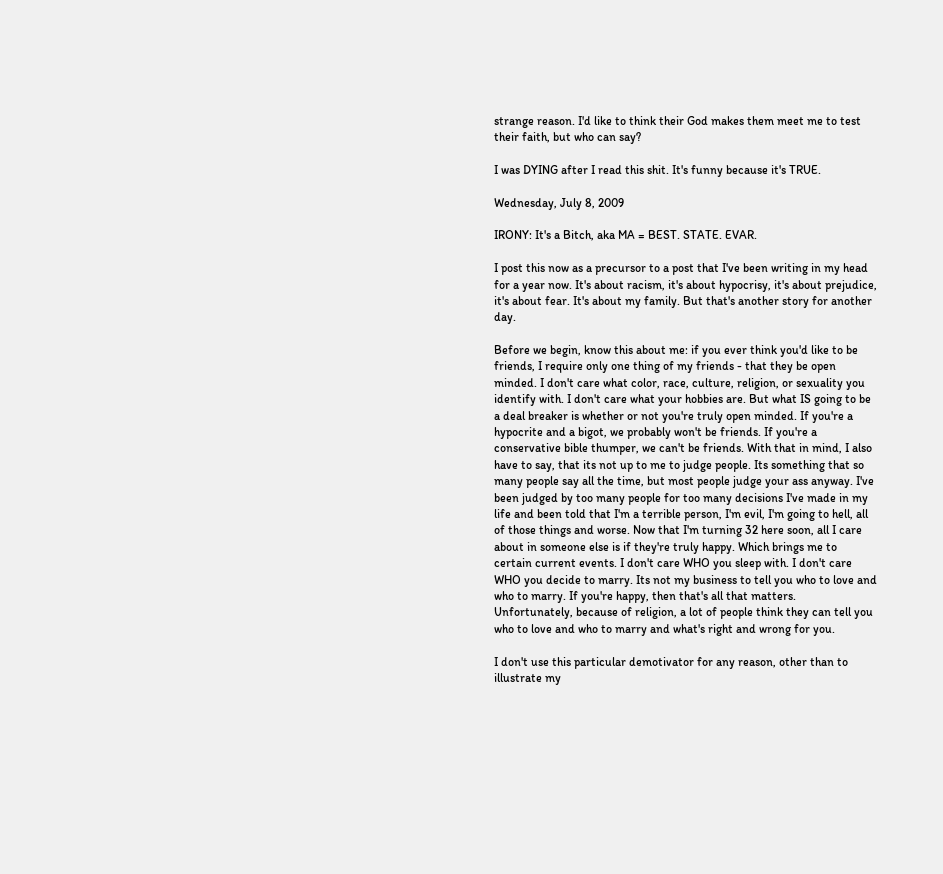strange reason. I'd like to think their God makes them meet me to test their faith, but who can say?

I was DYING after I read this shit. It's funny because it's TRUE.

Wednesday, July 8, 2009

IRONY: It's a Bitch, aka MA = BEST. STATE. EVAR.

I post this now as a precursor to a post that I've been writing in my head for a year now. It's about racism, it's about hypocrisy, it's about prejudice, it's about fear. It's about my family. But that's another story for another day.

Before we begin, know this about me: if you ever think you'd like to be friends, I require only one thing of my friends - that they be open minded. I don't care what color, race, culture, religion, or sexuality you identify with. I don't care what your hobbies are. But what IS going to be a deal breaker is whether or not you're truly open minded. If you're a hypocrite and a bigot, we probably won't be friends. If you're a conservative bible thumper, we can't be friends. With that in mind, I also have to say, that its not up to me to judge people. Its something that so many people say all the time, but most people judge your ass anyway. I've been judged by too many people for too many decisions I've made in my life and been told that I'm a terrible person, I'm evil, I'm going to hell, all of those things and worse. Now that I'm turning 32 here soon, all I care about in someone else is if they're truly happy. Which brings me to certain current events. I don't care WHO you sleep with. I don't care WHO you decide to marry. Its not my business to tell you who to love and who to marry. If you're happy, then that's all that matters. Unfortunately, because of religion, a lot of people think they can tell you who to love and who to marry and what's right and wrong for you.

I don't use this particular demotivator for any reason, other than to illustrate my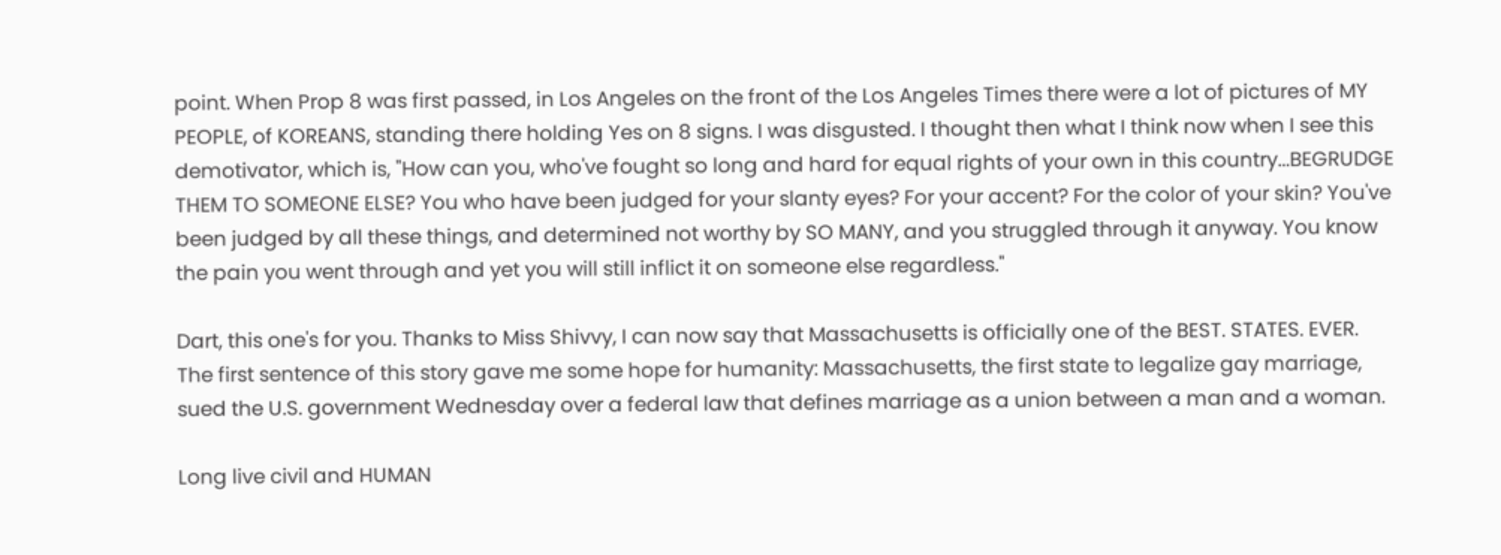point. When Prop 8 was first passed, in Los Angeles on the front of the Los Angeles Times there were a lot of pictures of MY PEOPLE, of KOREANS, standing there holding Yes on 8 signs. I was disgusted. I thought then what I think now when I see this demotivator, which is, "How can you, who've fought so long and hard for equal rights of your own in this country...BEGRUDGE THEM TO SOMEONE ELSE? You who have been judged for your slanty eyes? For your accent? For the color of your skin? You've been judged by all these things, and determined not worthy by SO MANY, and you struggled through it anyway. You know the pain you went through and yet you will still inflict it on someone else regardless."

Dart, this one's for you. Thanks to Miss Shivvy, I can now say that Massachusetts is officially one of the BEST. STATES. EVER. The first sentence of this story gave me some hope for humanity: Massachusetts, the first state to legalize gay marriage, sued the U.S. government Wednesday over a federal law that defines marriage as a union between a man and a woman.

Long live civil and HUMAN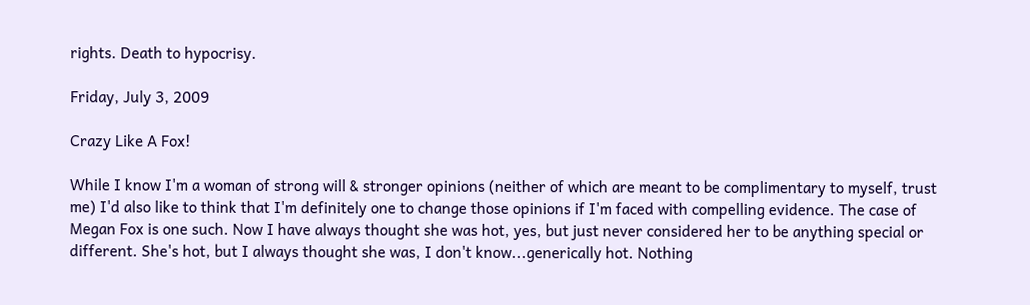rights. Death to hypocrisy.

Friday, July 3, 2009

Crazy Like A Fox!

While I know I'm a woman of strong will & stronger opinions (neither of which are meant to be complimentary to myself, trust me) I'd also like to think that I'm definitely one to change those opinions if I'm faced with compelling evidence. The case of Megan Fox is one such. Now I have always thought she was hot, yes, but just never considered her to be anything special or different. She's hot, but I always thought she was, I don't know...generically hot. Nothing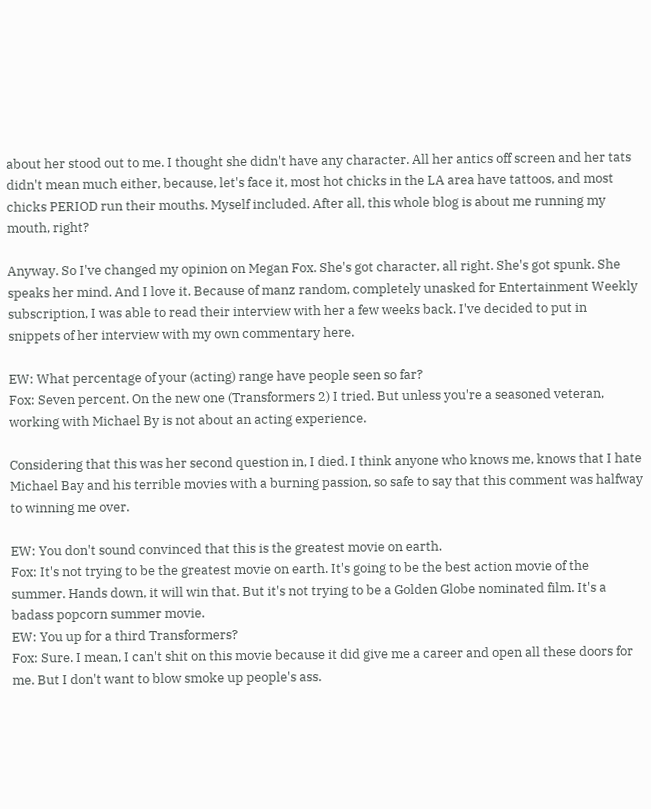about her stood out to me. I thought she didn't have any character. All her antics off screen and her tats didn't mean much either, because, let's face it, most hot chicks in the LA area have tattoos, and most chicks PERIOD run their mouths. Myself included. After all, this whole blog is about me running my mouth, right?

Anyway. So I've changed my opinion on Megan Fox. She's got character, all right. She's got spunk. She speaks her mind. And I love it. Because of manz random, completely unasked for Entertainment Weekly subscription, I was able to read their interview with her a few weeks back. I've decided to put in snippets of her interview with my own commentary here.

EW: What percentage of your (acting) range have people seen so far?
Fox: Seven percent. On the new one (Transformers 2) I tried. But unless you're a seasoned veteran, working with Michael By is not about an acting experience.

Considering that this was her second question in, I died. I think anyone who knows me, knows that I hate Michael Bay and his terrible movies with a burning passion, so safe to say that this comment was halfway to winning me over.

EW: You don't sound convinced that this is the greatest movie on earth.
Fox: It's not trying to be the greatest movie on earth. It's going to be the best action movie of the summer. Hands down, it will win that. But it's not trying to be a Golden Globe nominated film. It's a badass popcorn summer movie.
EW: You up for a third Transformers?
Fox: Sure. I mean, I can't shit on this movie because it did give me a career and open all these doors for me. But I don't want to blow smoke up people's ass.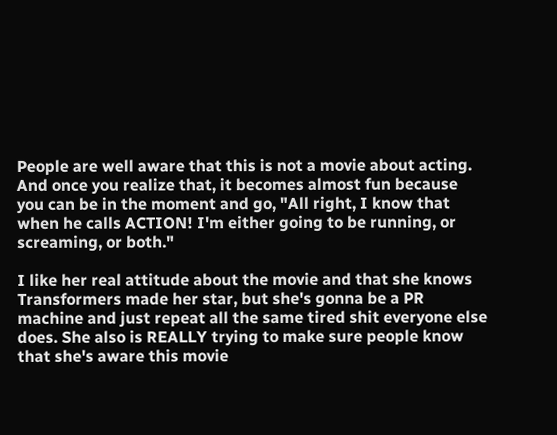People are well aware that this is not a movie about acting. And once you realize that, it becomes almost fun because you can be in the moment and go, "All right, I know that when he calls ACTION! I'm either going to be running, or screaming, or both."

I like her real attitude about the movie and that she knows Transformers made her star, but she's gonna be a PR machine and just repeat all the same tired shit everyone else does. She also is REALLY trying to make sure people know that she's aware this movie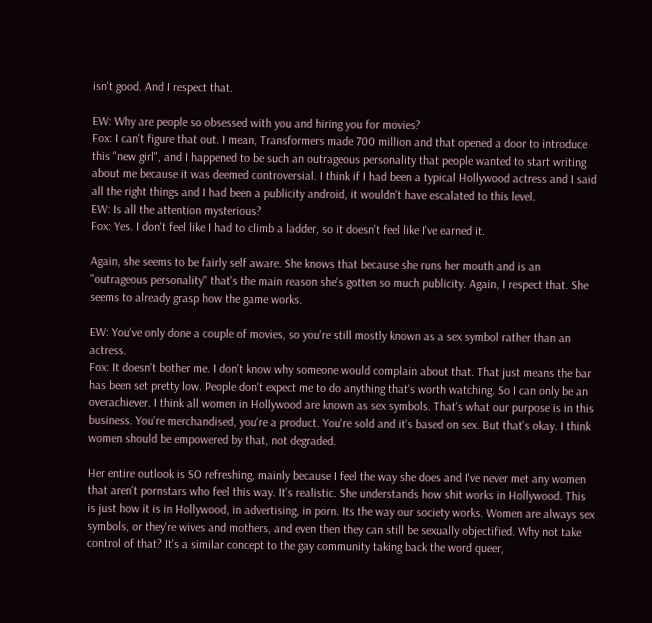isn't good. And I respect that.

EW: Why are people so obsessed with you and hiring you for movies?
Fox: I can't figure that out. I mean, Transformers made 700 million and that opened a door to introduce this "new girl", and I happened to be such an outrageous personality that people wanted to start writing about me because it was deemed controversial. I think if I had been a typical Hollywood actress and I said all the right things and I had been a publicity android, it wouldn't have escalated to this level.
EW: Is all the attention mysterious?
Fox: Yes. I don't feel like I had to climb a ladder, so it doesn't feel like I've earned it.

Again, she seems to be fairly self aware. She knows that because she runs her mouth and is an "outrageous personality" that's the main reason she's gotten so much publicity. Again, I respect that. She seems to already grasp how the game works.

EW: You've only done a couple of movies, so you're still mostly known as a sex symbol rather than an actress.
Fox: It doesn't bother me. I don't know why someone would complain about that. That just means the bar has been set pretty low. People don't expect me to do anything that's worth watching. So I can only be an overachiever. I think all women in Hollywood are known as sex symbols. That's what our purpose is in this business. You're merchandised, you're a product. You're sold and it's based on sex. But that's okay. I think women should be empowered by that, not degraded.

Her entire outlook is SO refreshing, mainly because I feel the way she does and I've never met any women that aren't pornstars who feel this way. It's realistic. She understands how shit works in Hollywood. This is just how it is in Hollywood, in advertising, in porn. Its the way our society works. Women are always sex symbols, or they're wives and mothers, and even then they can still be sexually objectified. Why not take control of that? It's a similar concept to the gay community taking back the word queer,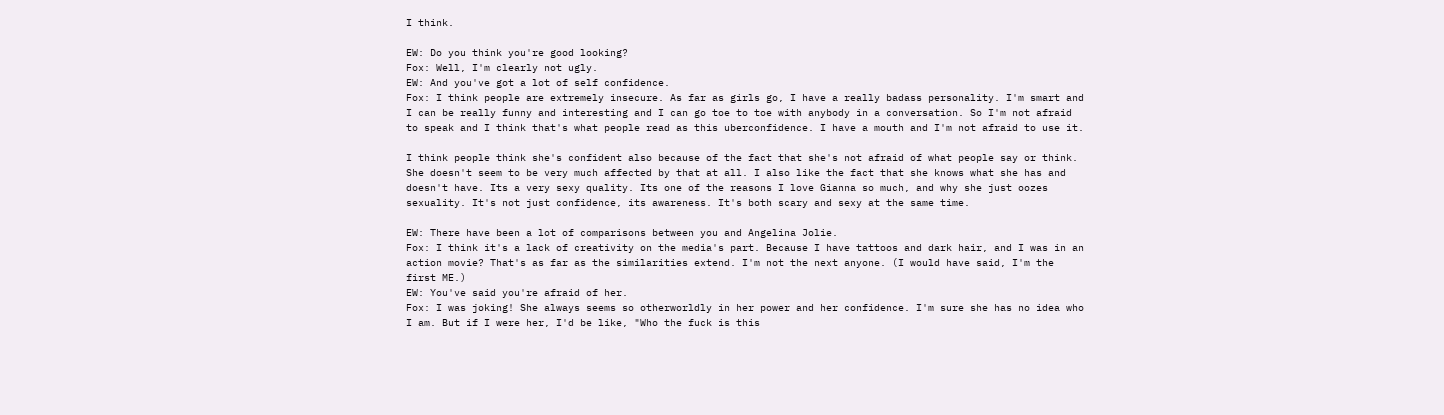I think.

EW: Do you think you're good looking?
Fox: Well, I'm clearly not ugly.
EW: And you've got a lot of self confidence.
Fox: I think people are extremely insecure. As far as girls go, I have a really badass personality. I'm smart and I can be really funny and interesting and I can go toe to toe with anybody in a conversation. So I'm not afraid to speak and I think that's what people read as this uberconfidence. I have a mouth and I'm not afraid to use it.

I think people think she's confident also because of the fact that she's not afraid of what people say or think. She doesn't seem to be very much affected by that at all. I also like the fact that she knows what she has and doesn't have. Its a very sexy quality. Its one of the reasons I love Gianna so much, and why she just oozes sexuality. It's not just confidence, its awareness. It's both scary and sexy at the same time.

EW: There have been a lot of comparisons between you and Angelina Jolie.
Fox: I think it's a lack of creativity on the media's part. Because I have tattoos and dark hair, and I was in an action movie? That's as far as the similarities extend. I'm not the next anyone. (I would have said, I'm the first ME.)
EW: You've said you're afraid of her.
Fox: I was joking! She always seems so otherworldly in her power and her confidence. I'm sure she has no idea who I am. But if I were her, I'd be like, "Who the fuck is this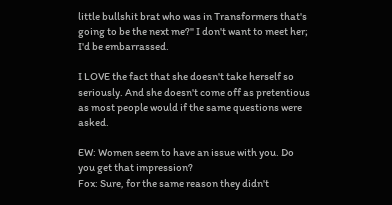little bullshit brat who was in Transformers that's going to be the next me?" I don't want to meet her; I'd be embarrassed.

I LOVE the fact that she doesn't take herself so seriously. And she doesn't come off as pretentious as most people would if the same questions were asked.

EW: Women seem to have an issue with you. Do you get that impression?
Fox: Sure, for the same reason they didn't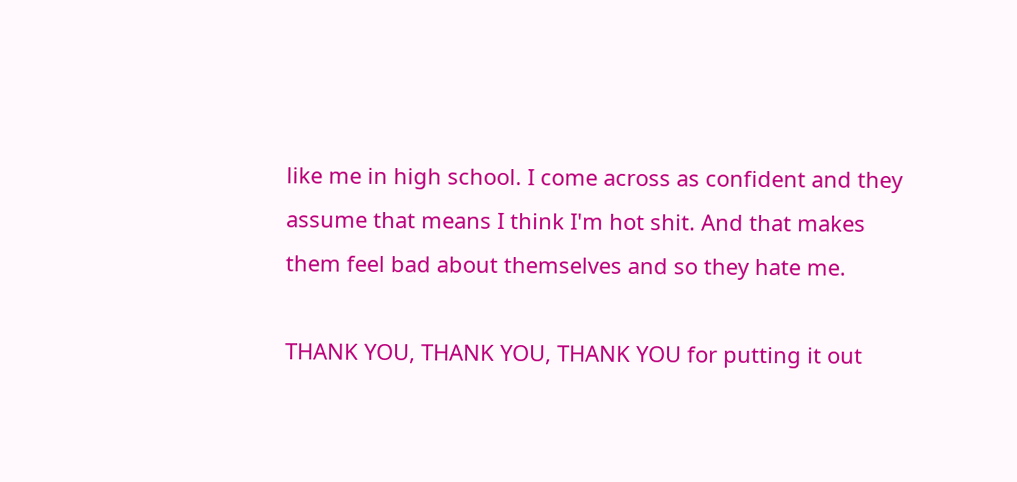like me in high school. I come across as confident and they assume that means I think I'm hot shit. And that makes them feel bad about themselves and so they hate me.

THANK YOU, THANK YOU, THANK YOU for putting it out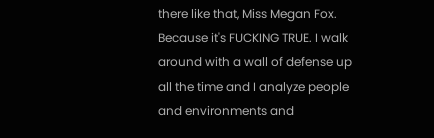there like that, Miss Megan Fox. Because it's FUCKING TRUE. I walk around with a wall of defense up all the time and I analyze people and environments and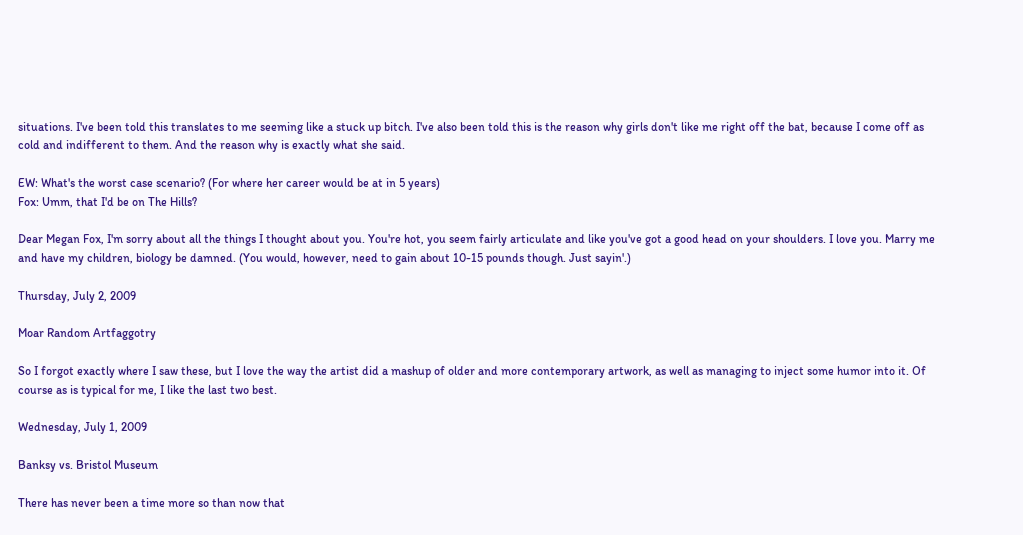situations. I've been told this translates to me seeming like a stuck up bitch. I've also been told this is the reason why girls don't like me right off the bat, because I come off as cold and indifferent to them. And the reason why is exactly what she said.

EW: What's the worst case scenario? (For where her career would be at in 5 years)
Fox: Umm, that I'd be on The Hills?

Dear Megan Fox, I'm sorry about all the things I thought about you. You're hot, you seem fairly articulate and like you've got a good head on your shoulders. I love you. Marry me and have my children, biology be damned. (You would, however, need to gain about 10-15 pounds though. Just sayin'.)

Thursday, July 2, 2009

Moar Random Artfaggotry

So I forgot exactly where I saw these, but I love the way the artist did a mashup of older and more contemporary artwork, as well as managing to inject some humor into it. Of course as is typical for me, I like the last two best.

Wednesday, July 1, 2009

Banksy vs. Bristol Museum

There has never been a time more so than now that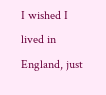I wished I lived in England, just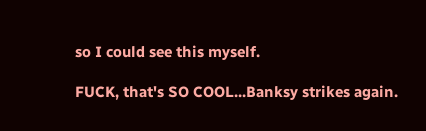so I could see this myself.

FUCK, that's SO COOL...Banksy strikes again.